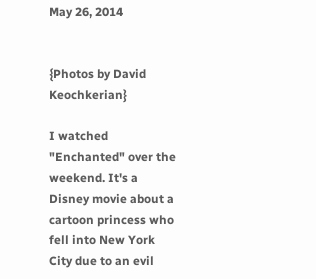May 26, 2014


{Photos by David Keochkerian}

I watched "Enchanted" over the weekend. It's a Disney movie about a cartoon princess who fell into New York City due to an evil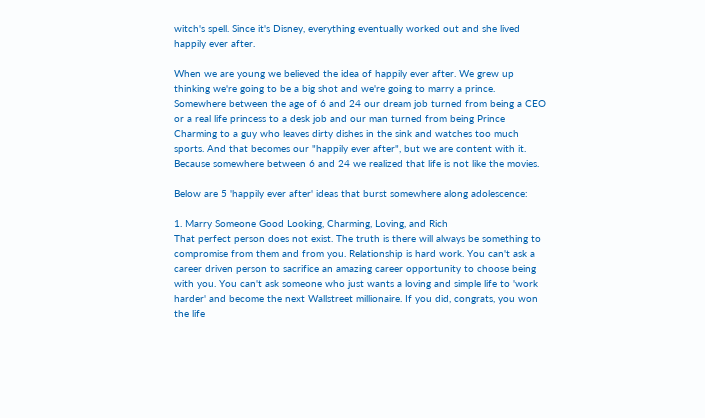witch's spell. Since it's Disney, everything eventually worked out and she lived happily ever after.

When we are young we believed the idea of happily ever after. We grew up thinking we're going to be a big shot and we're going to marry a prince. Somewhere between the age of 6 and 24 our dream job turned from being a CEO or a real life princess to a desk job and our man turned from being Prince Charming to a guy who leaves dirty dishes in the sink and watches too much sports. And that becomes our "happily ever after", but we are content with it. Because somewhere between 6 and 24 we realized that life is not like the movies.

Below are 5 'happily ever after' ideas that burst somewhere along adolescence:

1. Marry Someone Good Looking, Charming, Loving, and Rich
That perfect person does not exist. The truth is there will always be something to compromise from them and from you. Relationship is hard work. You can't ask a career driven person to sacrifice an amazing career opportunity to choose being with you. You can't ask someone who just wants a loving and simple life to 'work harder' and become the next Wallstreet millionaire. If you did, congrats, you won the life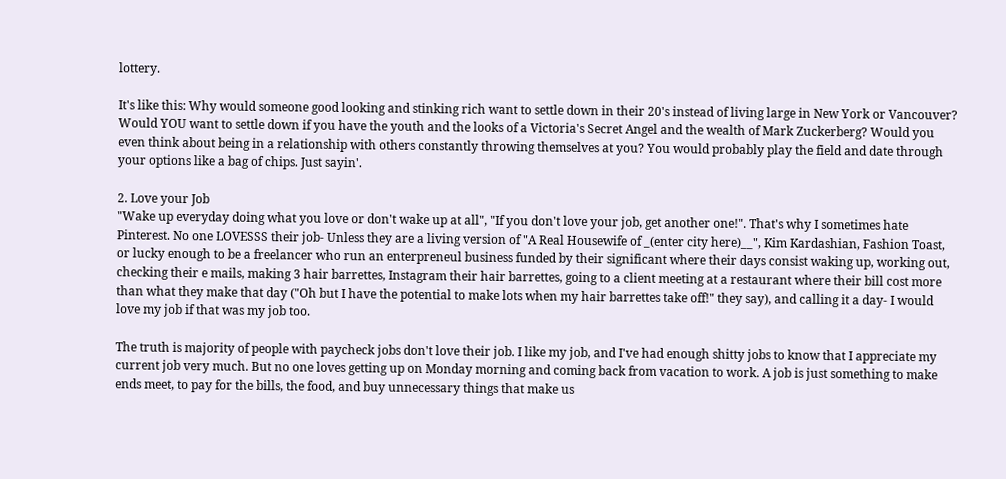lottery.

It's like this: Why would someone good looking and stinking rich want to settle down in their 20's instead of living large in New York or Vancouver? Would YOU want to settle down if you have the youth and the looks of a Victoria's Secret Angel and the wealth of Mark Zuckerberg? Would you even think about being in a relationship with others constantly throwing themselves at you? You would probably play the field and date through your options like a bag of chips. Just sayin'.

2. Love your Job
"Wake up everyday doing what you love or don't wake up at all", "If you don't love your job, get another one!". That's why I sometimes hate Pinterest. No one LOVESSS their job- Unless they are a living version of "A Real Housewife of _(enter city here)__", Kim Kardashian, Fashion Toast, or lucky enough to be a freelancer who run an enterpreneul business funded by their significant where their days consist waking up, working out, checking their e mails, making 3 hair barrettes, Instagram their hair barrettes, going to a client meeting at a restaurant where their bill cost more than what they make that day ("Oh but I have the potential to make lots when my hair barrettes take off!" they say), and calling it a day- I would love my job if that was my job too.

The truth is majority of people with paycheck jobs don't love their job. I like my job, and I've had enough shitty jobs to know that I appreciate my current job very much. But no one loves getting up on Monday morning and coming back from vacation to work. A job is just something to make ends meet, to pay for the bills, the food, and buy unnecessary things that make us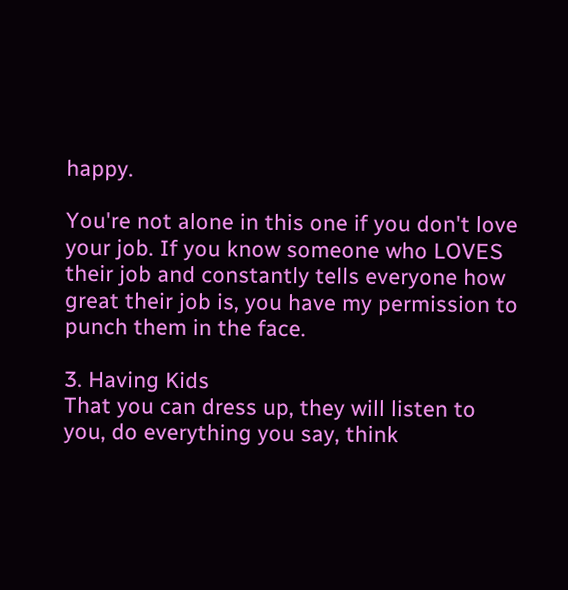happy.

You're not alone in this one if you don't love your job. If you know someone who LOVES their job and constantly tells everyone how great their job is, you have my permission to punch them in the face.

3. Having Kids
That you can dress up, they will listen to you, do everything you say, think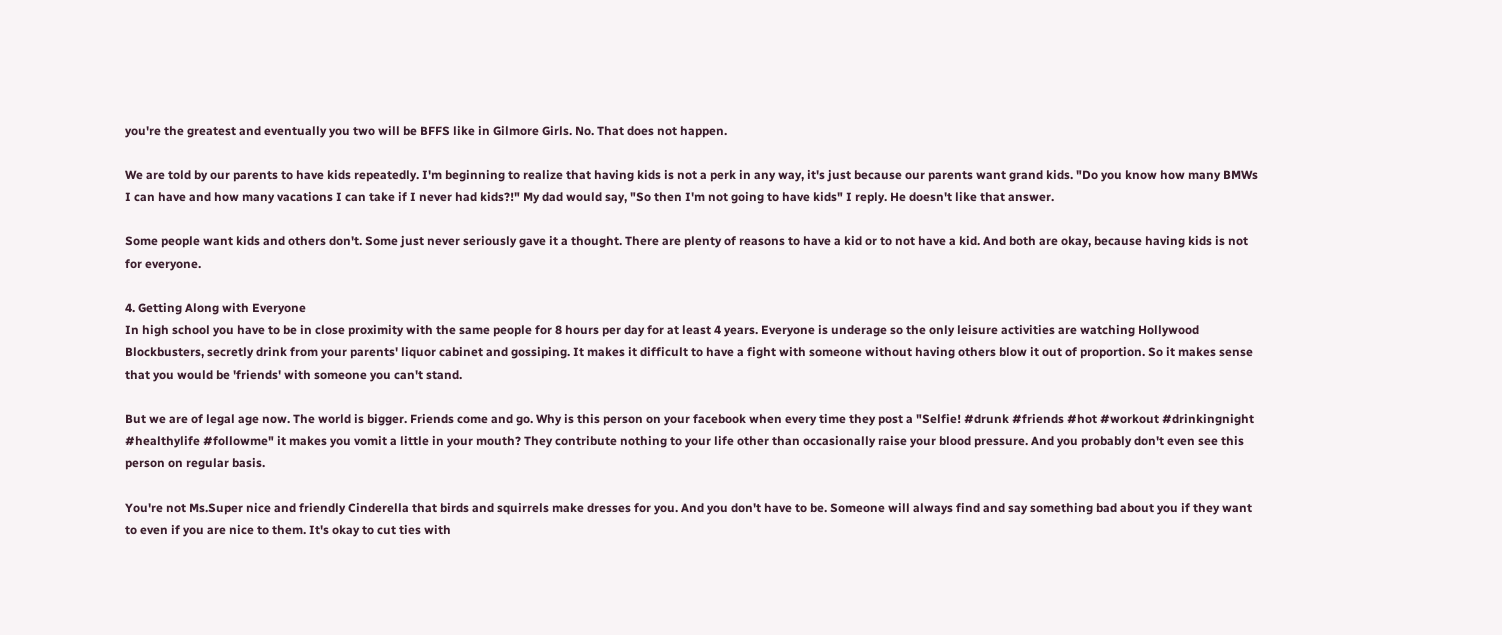you're the greatest and eventually you two will be BFFS like in Gilmore Girls. No. That does not happen.

We are told by our parents to have kids repeatedly. I'm beginning to realize that having kids is not a perk in any way, it's just because our parents want grand kids. "Do you know how many BMWs I can have and how many vacations I can take if I never had kids?!" My dad would say, "So then I'm not going to have kids" I reply. He doesn't like that answer.

Some people want kids and others don't. Some just never seriously gave it a thought. There are plenty of reasons to have a kid or to not have a kid. And both are okay, because having kids is not for everyone.

4. Getting Along with Everyone
In high school you have to be in close proximity with the same people for 8 hours per day for at least 4 years. Everyone is underage so the only leisure activities are watching Hollywood Blockbusters, secretly drink from your parents' liquor cabinet and gossiping. It makes it difficult to have a fight with someone without having others blow it out of proportion. So it makes sense that you would be 'friends' with someone you can't stand.

But we are of legal age now. The world is bigger. Friends come and go. Why is this person on your facebook when every time they post a "Selfie! #drunk #friends #hot #workout #drinkingnight #healthylife #followme" it makes you vomit a little in your mouth? They contribute nothing to your life other than occasionally raise your blood pressure. And you probably don't even see this person on regular basis.

You're not Ms.Super nice and friendly Cinderella that birds and squirrels make dresses for you. And you don't have to be. Someone will always find and say something bad about you if they want to even if you are nice to them. It's okay to cut ties with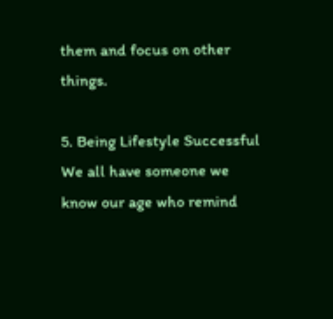them and focus on other things.

5. Being Lifestyle Successful
We all have someone we know our age who remind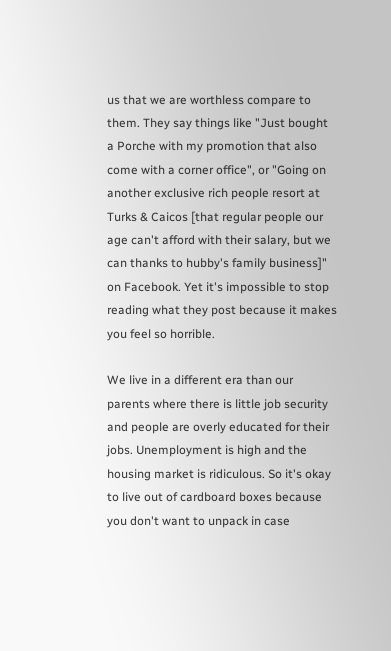us that we are worthless compare to them. They say things like "Just bought a Porche with my promotion that also come with a corner office", or "Going on another exclusive rich people resort at Turks & Caicos [that regular people our age can't afford with their salary, but we can thanks to hubby's family business]" on Facebook. Yet it's impossible to stop reading what they post because it makes you feel so horrible.

We live in a different era than our parents where there is little job security and people are overly educated for their jobs. Unemployment is high and the housing market is ridiculous. So it's okay to live out of cardboard boxes because you don't want to unpack in case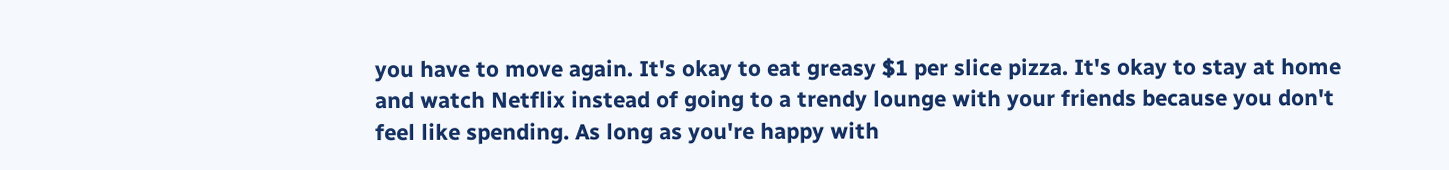you have to move again. It's okay to eat greasy $1 per slice pizza. It's okay to stay at home and watch Netflix instead of going to a trendy lounge with your friends because you don't feel like spending. As long as you're happy with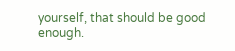yourself, that should be good enough.